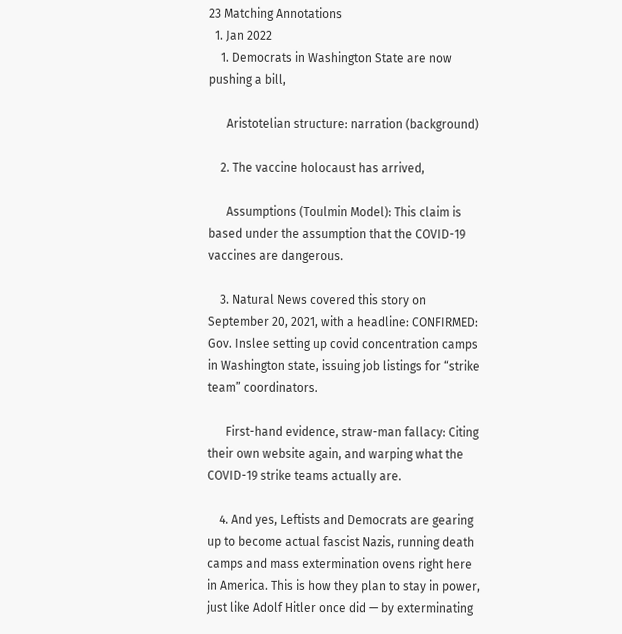23 Matching Annotations
  1. Jan 2022
    1. Democrats in Washington State are now pushing a bill,

      Aristotelian structure: narration (background)

    2. The vaccine holocaust has arrived,

      Assumptions (Toulmin Model): This claim is based under the assumption that the COVID-19 vaccines are dangerous.

    3. Natural News covered this story on September 20, 2021, with a headline: CONFIRMED: Gov. Inslee setting up covid concentration camps in Washington state, issuing job listings for “strike team” coordinators.

      First-hand evidence, straw-man fallacy: Citing their own website again, and warping what the COVID-19 strike teams actually are.

    4. And yes, Leftists and Democrats are gearing up to become actual fascist Nazis, running death camps and mass extermination ovens right here in America. This is how they plan to stay in power, just like Adolf Hitler once did — by exterminating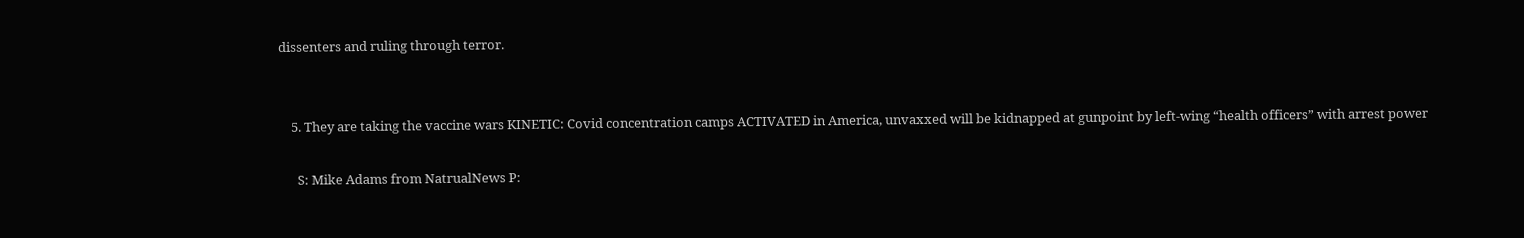dissenters and ruling through terror.


    5. They are taking the vaccine wars KINETIC: Covid concentration camps ACTIVATED in America, unvaxxed will be kidnapped at gunpoint by left-wing “health officers” with arrest power

      S: Mike Adams from NatrualNews P: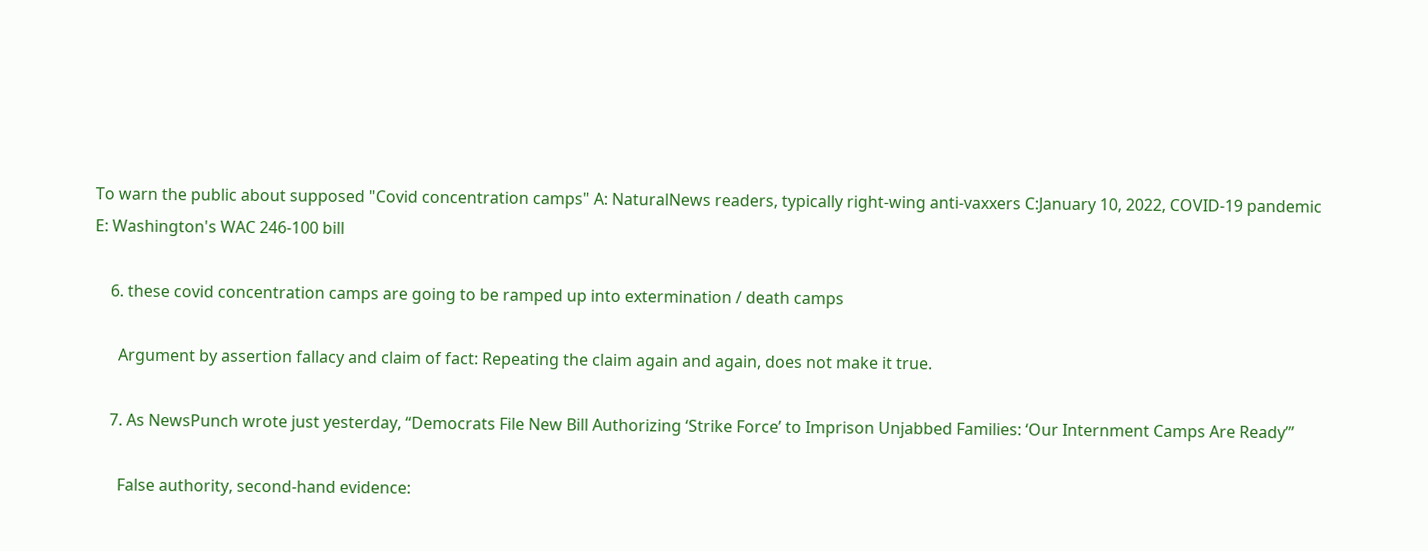To warn the public about supposed "Covid concentration camps" A: NaturalNews readers, typically right-wing anti-vaxxers C:January 10, 2022, COVID-19 pandemic E: Washington's WAC 246-100 bill

    6. these covid concentration camps are going to be ramped up into extermination / death camps

      Argument by assertion fallacy and claim of fact: Repeating the claim again and again, does not make it true.

    7. As NewsPunch wrote just yesterday, “Democrats File New Bill Authorizing ‘Strike Force’ to Imprison Unjabbed Families: ‘Our Internment Camps Are Ready’”

      False authority, second-hand evidence: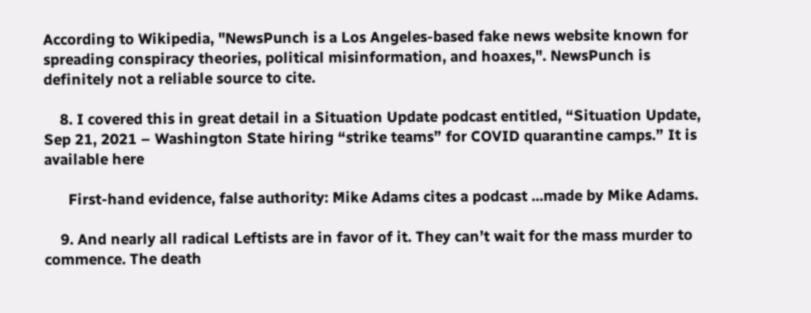According to Wikipedia, "NewsPunch is a Los Angeles-based fake news website known for spreading conspiracy theories, political misinformation, and hoaxes,". NewsPunch is definitely not a reliable source to cite.

    8. I covered this in great detail in a Situation Update podcast entitled, “Situation Update, Sep 21, 2021 – Washington State hiring “strike teams” for COVID quarantine camps.” It is available here

      First-hand evidence, false authority: Mike Adams cites a podcast ...made by Mike Adams.

    9. And nearly all radical Leftists are in favor of it. They can’t wait for the mass murder to commence. The death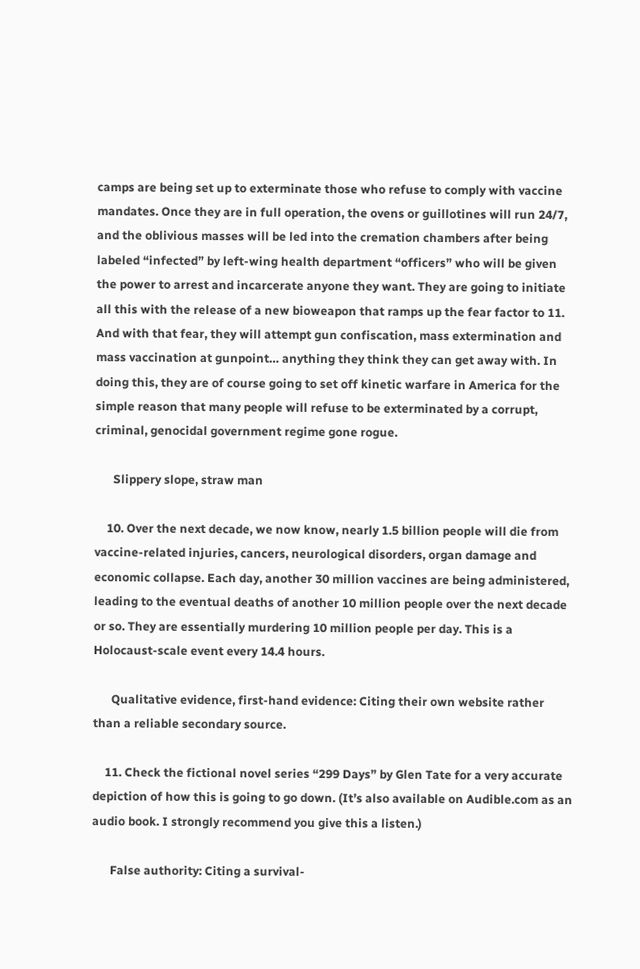camps are being set up to exterminate those who refuse to comply with vaccine mandates. Once they are in full operation, the ovens or guillotines will run 24/7, and the oblivious masses will be led into the cremation chambers after being labeled “infected” by left-wing health department “officers” who will be given the power to arrest and incarcerate anyone they want. They are going to initiate all this with the release of a new bioweapon that ramps up the fear factor to 11. And with that fear, they will attempt gun confiscation, mass extermination and mass vaccination at gunpoint… anything they think they can get away with. In doing this, they are of course going to set off kinetic warfare in America for the simple reason that many people will refuse to be exterminated by a corrupt, criminal, genocidal government regime gone rogue.

      Slippery slope, straw man

    10. Over the next decade, we now know, nearly 1.5 billion people will die from vaccine-related injuries, cancers, neurological disorders, organ damage and economic collapse. Each day, another 30 million vaccines are being administered, leading to the eventual deaths of another 10 million people over the next decade or so. They are essentially murdering 10 million people per day. This is a Holocaust-scale event every 14.4 hours.

      Qualitative evidence, first-hand evidence: Citing their own website rather than a reliable secondary source.

    11. Check the fictional novel series “299 Days” by Glen Tate for a very accurate depiction of how this is going to go down. (It’s also available on Audible.com as an audio book. I strongly recommend you give this a listen.)

      False authority: Citing a survival-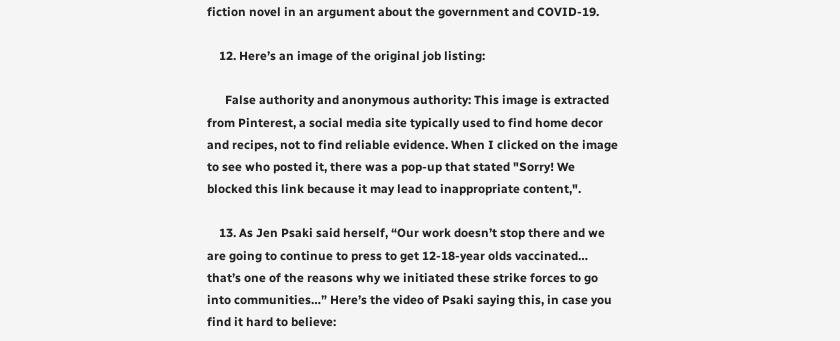fiction novel in an argument about the government and COVID-19.

    12. Here’s an image of the original job listing:

      False authority and anonymous authority: This image is extracted from Pinterest, a social media site typically used to find home decor and recipes, not to find reliable evidence. When I clicked on the image to see who posted it, there was a pop-up that stated "Sorry! We blocked this link because it may lead to inappropriate content,".

    13. As Jen Psaki said herself, “Our work doesn’t stop there and we are going to continue to press to get 12-18-year olds vaccinated… that’s one of the reasons why we initiated these strike forces to go into communities…” Here’s the video of Psaki saying this, in case you find it hard to believe: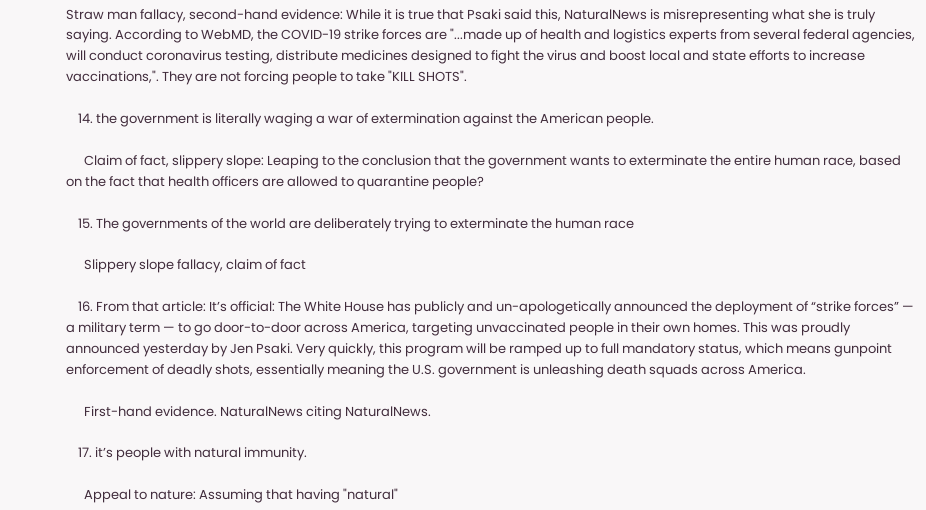Straw man fallacy, second-hand evidence: While it is true that Psaki said this, NaturalNews is misrepresenting what she is truly saying. According to WebMD, the COVID-19 strike forces are "...made up of health and logistics experts from several federal agencies, will conduct coronavirus testing, distribute medicines designed to fight the virus and boost local and state efforts to increase vaccinations,". They are not forcing people to take "KILL SHOTS".

    14. the government is literally waging a war of extermination against the American people.

      Claim of fact, slippery slope: Leaping to the conclusion that the government wants to exterminate the entire human race, based on the fact that health officers are allowed to quarantine people?

    15. The governments of the world are deliberately trying to exterminate the human race

      Slippery slope fallacy, claim of fact

    16. From that article: It’s official: The White House has publicly and un-apologetically announced the deployment of “strike forces” — a military term — to go door-to-door across America, targeting unvaccinated people in their own homes. This was proudly announced yesterday by Jen Psaki. Very quickly, this program will be ramped up to full mandatory status, which means gunpoint enforcement of deadly shots, essentially meaning the U.S. government is unleashing death squads across America.

      First-hand evidence. NaturalNews citing NaturalNews.

    17. it’s people with natural immunity.

      Appeal to nature: Assuming that having "natural"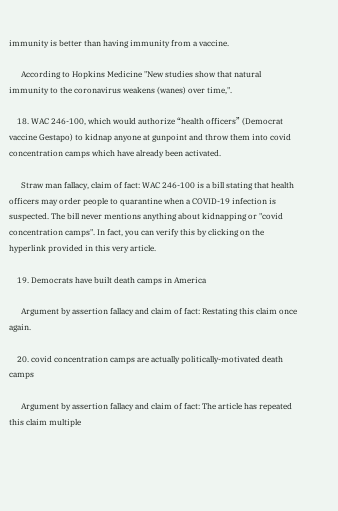immunity is better than having immunity from a vaccine.

      According to Hopkins Medicine "New studies show that natural immunity to the coronavirus weakens (wanes) over time,".

    18. WAC 246-100, which would authorize “health officers” (Democrat vaccine Gestapo) to kidnap anyone at gunpoint and throw them into covid concentration camps which have already been activated.

      Straw man fallacy, claim of fact: WAC 246-100 is a bill stating that health officers may order people to quarantine when a COVID-19 infection is suspected. The bill never mentions anything about kidnapping or "covid concentration camps". In fact, you can verify this by clicking on the hyperlink provided in this very article.

    19. Democrats have built death camps in America

      Argument by assertion fallacy and claim of fact: Restating this claim once again.

    20. covid concentration camps are actually politically-motivated death camps

      Argument by assertion fallacy and claim of fact: The article has repeated this claim multiple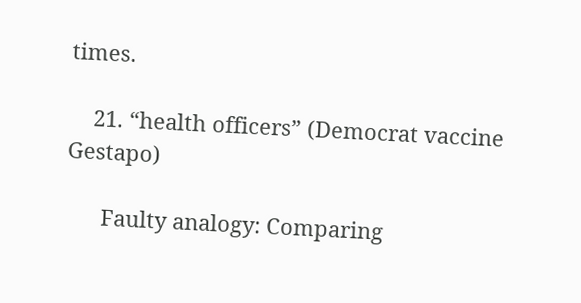times.

    21. “health officers” (Democrat vaccine Gestapo)

      Faulty analogy: Comparing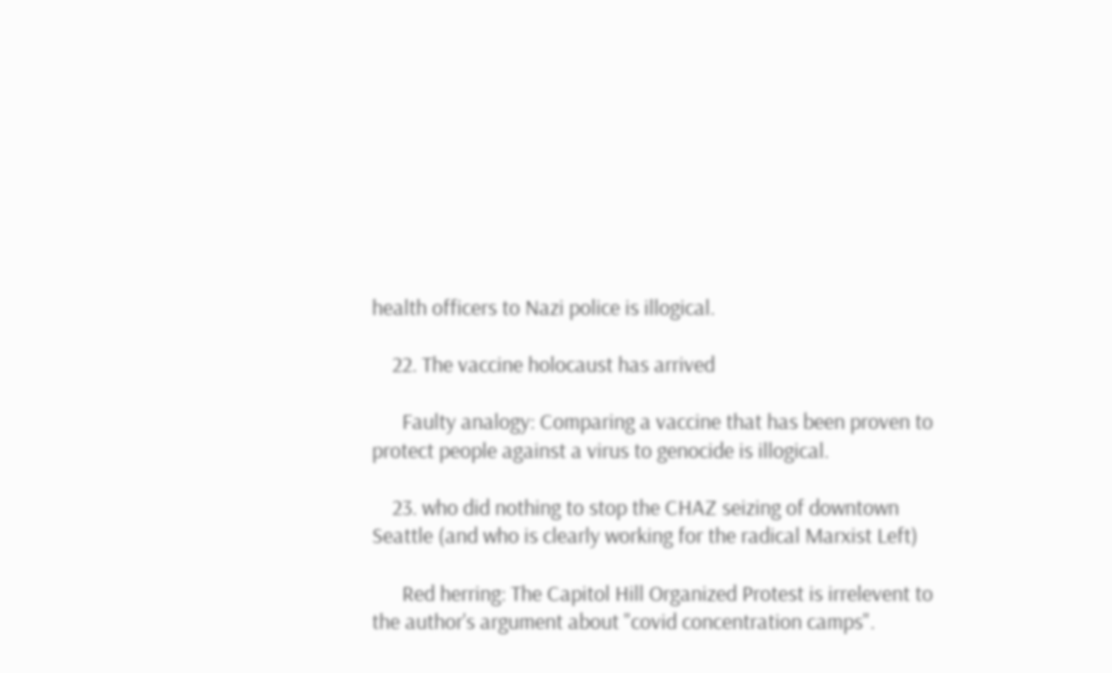health officers to Nazi police is illogical.

    22. The vaccine holocaust has arrived

      Faulty analogy: Comparing a vaccine that has been proven to protect people against a virus to genocide is illogical.

    23. who did nothing to stop the CHAZ seizing of downtown Seattle (and who is clearly working for the radical Marxist Left)

      Red herring: The Capitol Hill Organized Protest is irrelevent to the author's argument about "covid concentration camps".